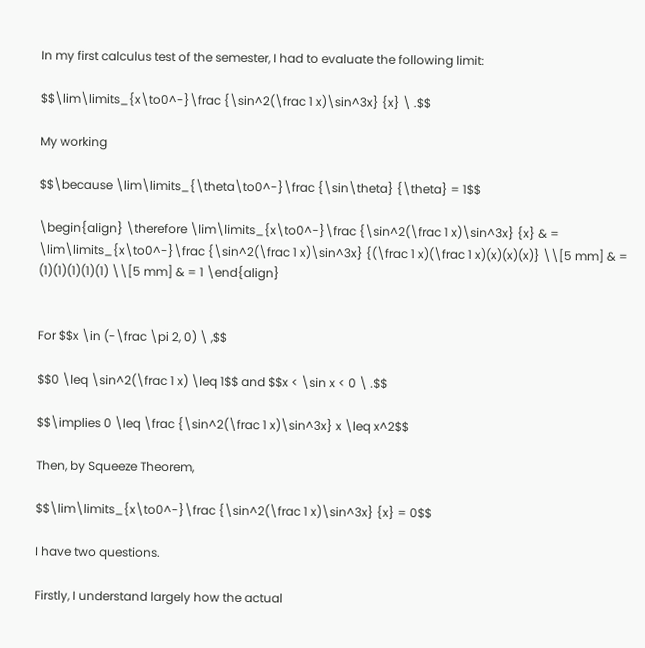In my first calculus test of the semester, I had to evaluate the following limit:

$$\lim\limits_{x\to0^-}\frac {\sin^2(\frac 1 x)\sin^3x} {x} \ .$$

My working

$$\because \lim\limits_{\theta\to0^-}\frac {\sin\theta} {\theta} = 1$$

\begin{align} \therefore \lim\limits_{x\to0^-}\frac {\sin^2(\frac 1 x)\sin^3x} {x} & = \lim\limits_{x\to0^-}\frac {\sin^2(\frac 1 x)\sin^3x} {(\frac 1 x)(\frac 1 x)(x)(x)(x)} \\[5 mm] & = (1)(1)(1)(1)(1) \\[5 mm] & = 1 \end{align}


For $$x \in (-\frac \pi 2, 0) \ ,$$

$$0 \leq \sin^2(\frac 1 x) \leq 1$$ and $$x < \sin x < 0 \ .$$

$$\implies 0 \leq \frac {\sin^2(\frac 1 x)\sin^3x} x \leq x^2$$

Then, by Squeeze Theorem,

$$\lim\limits_{x\to0^-}\frac {\sin^2(\frac 1 x)\sin^3x} {x} = 0$$

I have two questions.

Firstly, I understand largely how the actual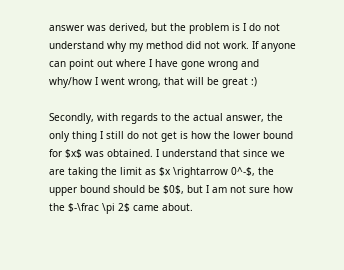answer was derived, but the problem is I do not understand why my method did not work. If anyone can point out where I have gone wrong and why/how I went wrong, that will be great :)

Secondly, with regards to the actual answer, the only thing I still do not get is how the lower bound for $x$ was obtained. I understand that since we are taking the limit as $x \rightarrow 0^-$, the upper bound should be $0$, but I am not sure how the $-\frac \pi 2$ came about.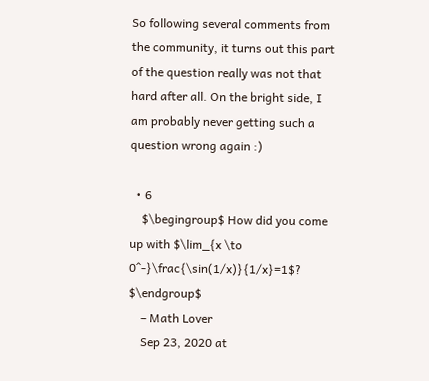So following several comments from the community, it turns out this part of the question really was not that hard after all. On the bright side, I am probably never getting such a question wrong again :)

  • 6
    $\begingroup$ How did you come up with $\lim_{x \to 0^-}\frac{\sin(1/x)}{1/x}=1$? $\endgroup$
    – Math Lover
    Sep 23, 2020 at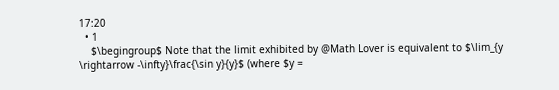17:20
  • 1
    $\begingroup$ Note that the limit exhibited by @Math Lover is equivalent to $\lim_{y \rightarrow -\infty}\frac{\sin y}{y}$ (where $y =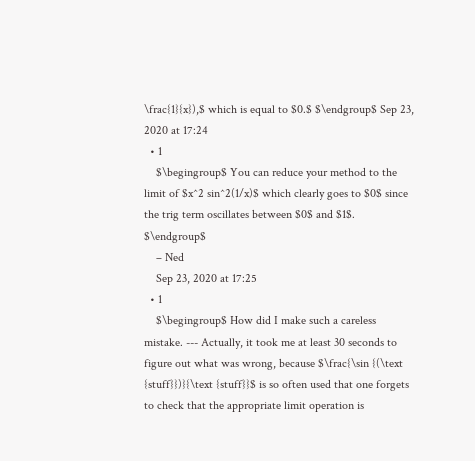\frac{1}{x}),$ which is equal to $0.$ $\endgroup$ Sep 23, 2020 at 17:24
  • 1
    $\begingroup$ You can reduce your method to the limit of $x^2 sin^2(1/x)$ which clearly goes to $0$ since the trig term oscillates between $0$ and $1$. $\endgroup$
    – Ned
    Sep 23, 2020 at 17:25
  • 1
    $\begingroup$ How did I make such a careless mistake. --- Actually, it took me at least 30 seconds to figure out what was wrong, because $\frac{\sin {(\text {stuff}})}{\text {stuff}}$ is so often used that one forgets to check that the appropriate limit operation is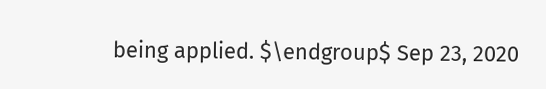being applied. $\endgroup$ Sep 23, 2020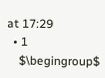at 17:29
  • 1
    $\begingroup$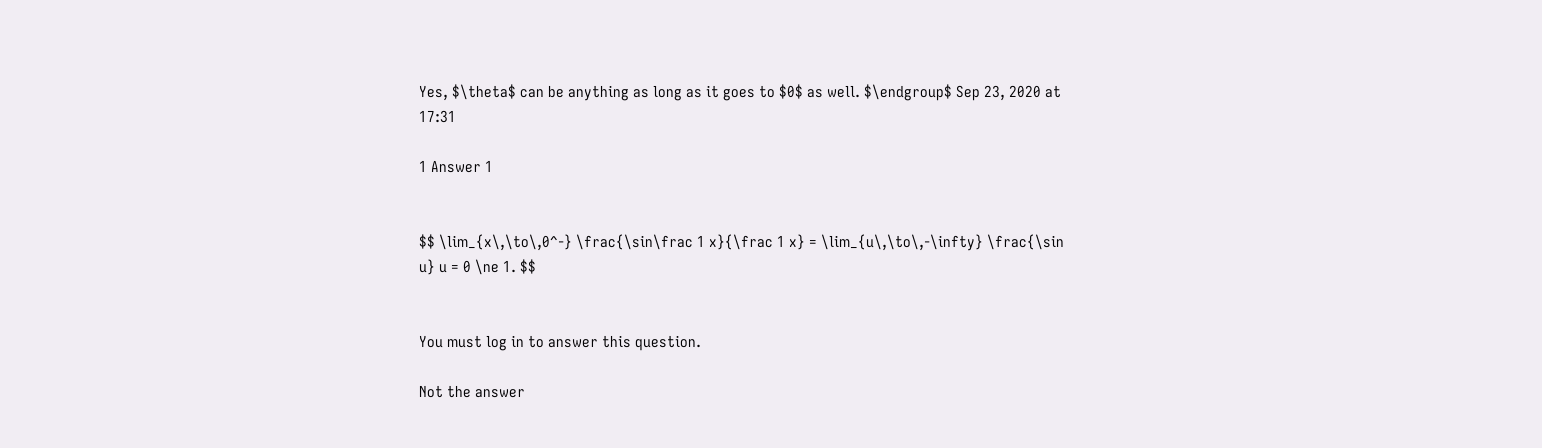Yes, $\theta$ can be anything as long as it goes to $0$ as well. $\endgroup$ Sep 23, 2020 at 17:31

1 Answer 1


$$ \lim_{x\,\to\,0^-} \frac{\sin\frac 1 x}{\frac 1 x} = \lim_{u\,\to\,-\infty} \frac{\sin u} u = 0 \ne 1. $$


You must log in to answer this question.

Not the answer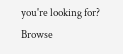you're looking for? Browse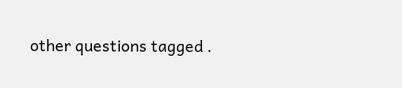other questions tagged .